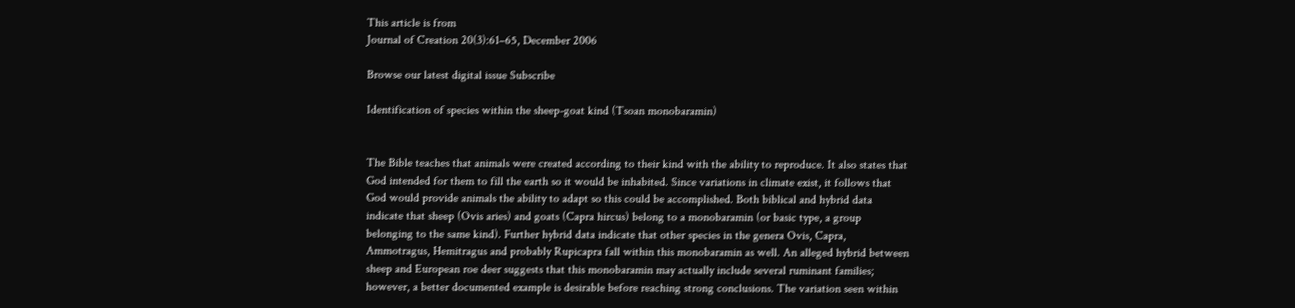This article is from
Journal of Creation 20(3):61–65, December 2006

Browse our latest digital issue Subscribe

Identification of species within the sheep-goat kind (Tsoan monobaramin)


The Bible teaches that animals were created according to their kind with the ability to reproduce. It also states that God intended for them to fill the earth so it would be inhabited. Since variations in climate exist, it follows that God would provide animals the ability to adapt so this could be accomplished. Both biblical and hybrid data indicate that sheep (Ovis aries) and goats (Capra hircus) belong to a monobaramin (or basic type, a group belonging to the same kind). Further hybrid data indicate that other species in the genera Ovis, Capra, Ammotragus, Hemitragus and probably Rupicapra fall within this monobaramin as well. An alleged hybrid between sheep and European roe deer suggests that this monobaramin may actually include several ruminant families; however, a better documented example is desirable before reaching strong conclusions. The variation seen within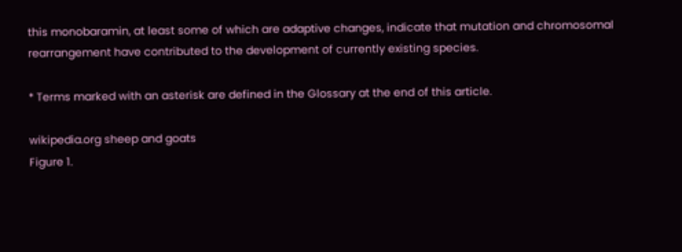this monobaramin, at least some of which are adaptive changes, indicate that mutation and chromosomal rearrangement have contributed to the development of currently existing species.

* Terms marked with an asterisk are defined in the Glossary at the end of this article.

wikipedia.org sheep and goats
Figure 1.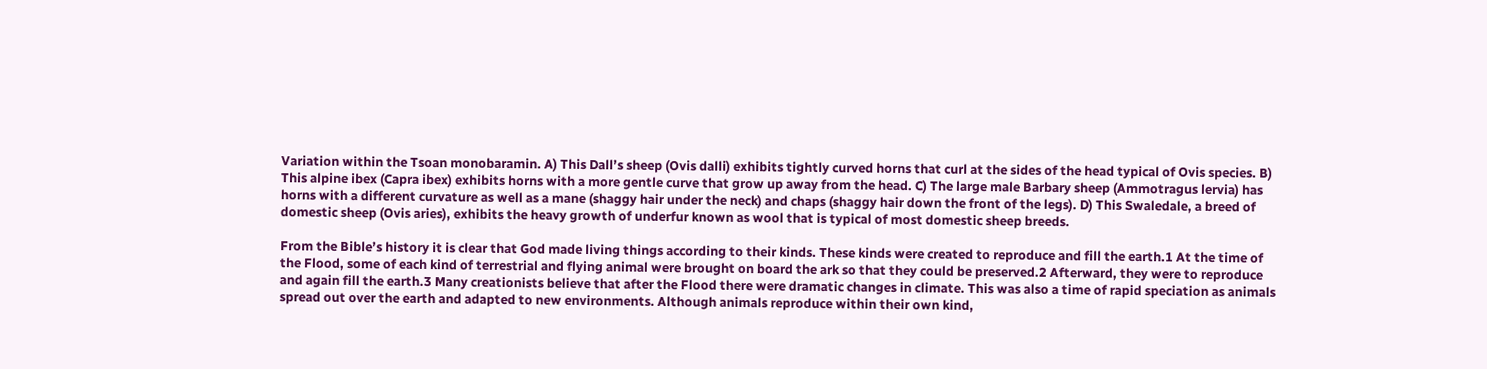Variation within the Tsoan monobaramin. A) This Dall’s sheep (Ovis dalli) exhibits tightly curved horns that curl at the sides of the head typical of Ovis species. B) This alpine ibex (Capra ibex) exhibits horns with a more gentle curve that grow up away from the head. C) The large male Barbary sheep (Ammotragus lervia) has horns with a different curvature as well as a mane (shaggy hair under the neck) and chaps (shaggy hair down the front of the legs). D) This Swaledale, a breed of domestic sheep (Ovis aries), exhibits the heavy growth of underfur known as wool that is typical of most domestic sheep breeds.

From the Bible’s history it is clear that God made living things according to their kinds. These kinds were created to reproduce and fill the earth.1 At the time of the Flood, some of each kind of terrestrial and flying animal were brought on board the ark so that they could be preserved.2 Afterward, they were to reproduce and again fill the earth.3 Many creationists believe that after the Flood there were dramatic changes in climate. This was also a time of rapid speciation as animals spread out over the earth and adapted to new environments. Although animals reproduce within their own kind,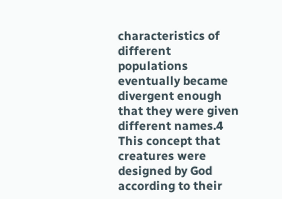characteristics of different populations eventually became divergent enough that they were given different names.4 This concept that creatures were designed by God according to their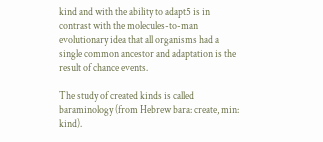kind and with the ability to adapt5 is in contrast with the molecules-to-man evolutionary idea that all organisms had a single common ancestor and adaptation is the result of chance events.

The study of created kinds is called baraminology (from Hebrew bara: create, min: kind).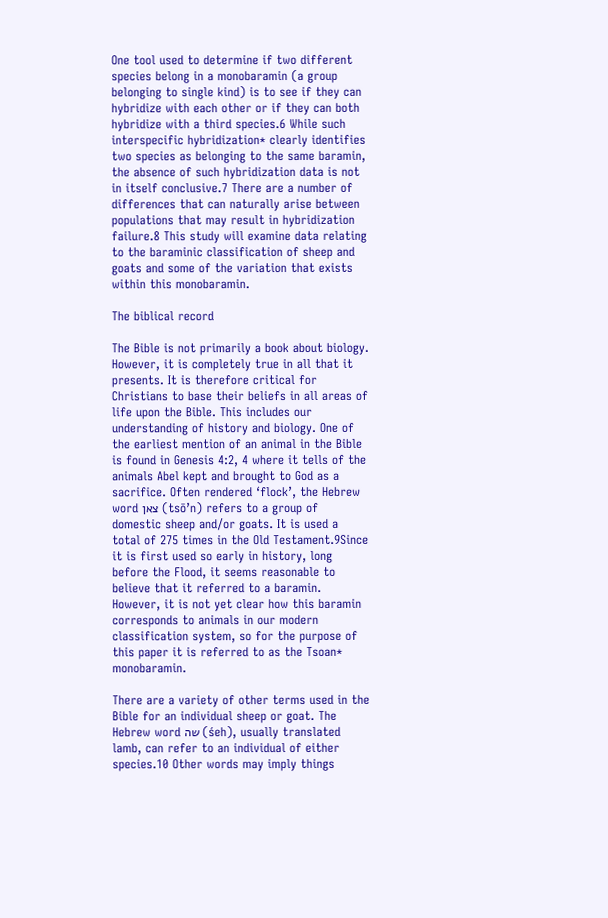One tool used to determine if two different species belong in a monobaramin (a group belonging to single kind) is to see if they can hybridize with each other or if they can both hybridize with a third species.6 While such interspecific hybridization* clearly identifies two species as belonging to the same baramin, the absence of such hybridization data is not in itself conclusive.7 There are a number of differences that can naturally arise between populations that may result in hybridization failure.8 This study will examine data relating to the baraminic classification of sheep and goats and some of the variation that exists within this monobaramin.

The biblical record

The Bible is not primarily a book about biology. However, it is completely true in all that it presents. It is therefore critical for Christians to base their beliefs in all areas of life upon the Bible. This includes our understanding of history and biology. One of the earliest mention of an animal in the Bible is found in Genesis 4:2, 4 where it tells of the animals Abel kept and brought to God as a sacrifice. Often rendered ‘flock’, the Hebrew word צאן (tsō’n) refers to a group of domestic sheep and/or goats. It is used a total of 275 times in the Old Testament.9Since it is first used so early in history, long before the Flood, it seems reasonable to believe that it referred to a baramin. However, it is not yet clear how this baramin corresponds to animals in our modern classification system, so for the purpose of this paper it is referred to as the Tsoan* monobaramin.

There are a variety of other terms used in the Bible for an individual sheep or goat. The Hebrew word שה (śeh), usually translated lamb, can refer to an individual of either species.10 Other words may imply things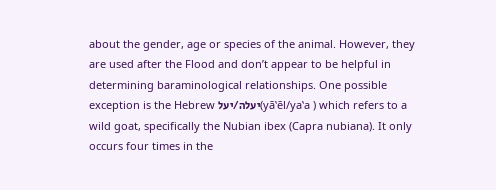about the gender, age or species of the animal. However, they are used after the Flood and don’t appear to be helpful in determining baraminological relationships. One possible exception is the Hebrew יעלה/יעל(yā‛ēl/ya‛a ) which refers to a wild goat, specifically the Nubian ibex (Capra nubiana). It only occurs four times in the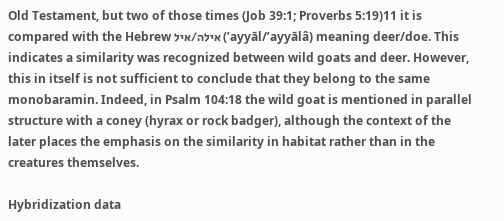Old Testament, but two of those times (Job 39:1; Proverbs 5:19)11 it is compared with the Hebrew אילה/איל (’ayyāl/’ayyālâ) meaning deer/doe. This indicates a similarity was recognized between wild goats and deer. However, this in itself is not sufficient to conclude that they belong to the same monobaramin. Indeed, in Psalm 104:18 the wild goat is mentioned in parallel structure with a coney (hyrax or rock badger), although the context of the later places the emphasis on the similarity in habitat rather than in the creatures themselves.

Hybridization data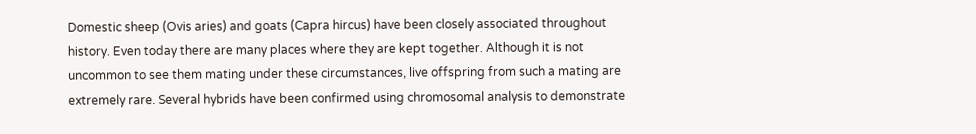Domestic sheep (Ovis aries) and goats (Capra hircus) have been closely associated throughout history. Even today there are many places where they are kept together. Although it is not uncommon to see them mating under these circumstances, live offspring from such a mating are extremely rare. Several hybrids have been confirmed using chromosomal analysis to demonstrate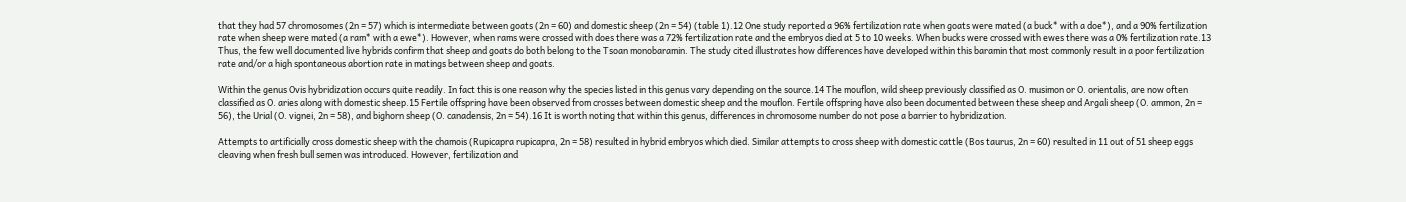that they had 57 chromosomes (2n = 57) which is intermediate between goats (2n = 60) and domestic sheep (2n = 54) (table 1).12 One study reported a 96% fertilization rate when goats were mated (a buck* with a doe*), and a 90% fertilization rate when sheep were mated (a ram* with a ewe*). However, when rams were crossed with does there was a 72% fertilization rate and the embryos died at 5 to 10 weeks. When bucks were crossed with ewes there was a 0% fertilization rate.13 Thus, the few well documented live hybrids confirm that sheep and goats do both belong to the Tsoan monobaramin. The study cited illustrates how differences have developed within this baramin that most commonly result in a poor fertilization rate and/or a high spontaneous abortion rate in matings between sheep and goats.

Within the genus Ovis hybridization occurs quite readily. In fact this is one reason why the species listed in this genus vary depending on the source.14 The mouflon, wild sheep previously classified as O. musimon or O. orientalis, are now often classified as O. aries along with domestic sheep.15 Fertile offspring have been observed from crosses between domestic sheep and the mouflon. Fertile offspring have also been documented between these sheep and Argali sheep (O. ammon, 2n = 56), the Urial (O. vignei, 2n = 58), and bighorn sheep (O. canadensis, 2n = 54).16 It is worth noting that within this genus, differences in chromosome number do not pose a barrier to hybridization.

Attempts to artificially cross domestic sheep with the chamois (Rupicapra rupicapra, 2n = 58) resulted in hybrid embryos which died. Similar attempts to cross sheep with domestic cattle (Bos taurus, 2n = 60) resulted in 11 out of 51 sheep eggs cleaving when fresh bull semen was introduced. However, fertilization and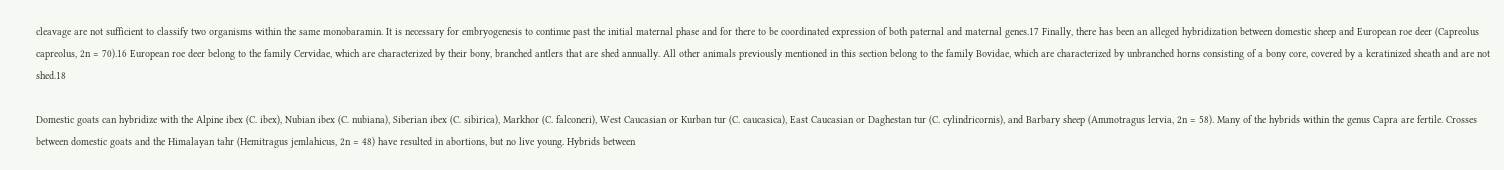cleavage are not sufficient to classify two organisms within the same monobaramin. It is necessary for embryogenesis to continue past the initial maternal phase and for there to be coordinated expression of both paternal and maternal genes.17 Finally, there has been an alleged hybridization between domestic sheep and European roe deer (Capreolus capreolus, 2n = 70).16 European roe deer belong to the family Cervidae, which are characterized by their bony, branched antlers that are shed annually. All other animals previously mentioned in this section belong to the family Bovidae, which are characterized by unbranched horns consisting of a bony core, covered by a keratinized sheath and are not shed.18

Domestic goats can hybridize with the Alpine ibex (C. ibex), Nubian ibex (C. nubiana), Siberian ibex (C. sibirica), Markhor (C. falconeri), West Caucasian or Kurban tur (C. caucasica), East Caucasian or Daghestan tur (C. cylindricornis), and Barbary sheep (Ammotragus lervia, 2n = 58). Many of the hybrids within the genus Capra are fertile. Crosses between domestic goats and the Himalayan tahr (Hemitragus jemlahicus, 2n = 48) have resulted in abortions, but no live young. Hybrids between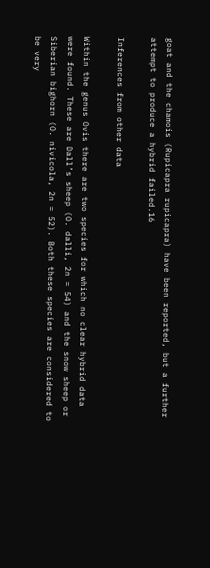goat and the chamois (Rupicapra rupicapra) have been reported, but a further attempt to produce a hybrid failed.16

Inferences from other data

Within the genus Ovis there are two species for which no clear hybrid data were found. These are Dall’s sheep (O. dalli, 2n = 54) and the snow sheep or Siberian bighorn (O. nivicola, 2n = 52). Both these species are considered to be very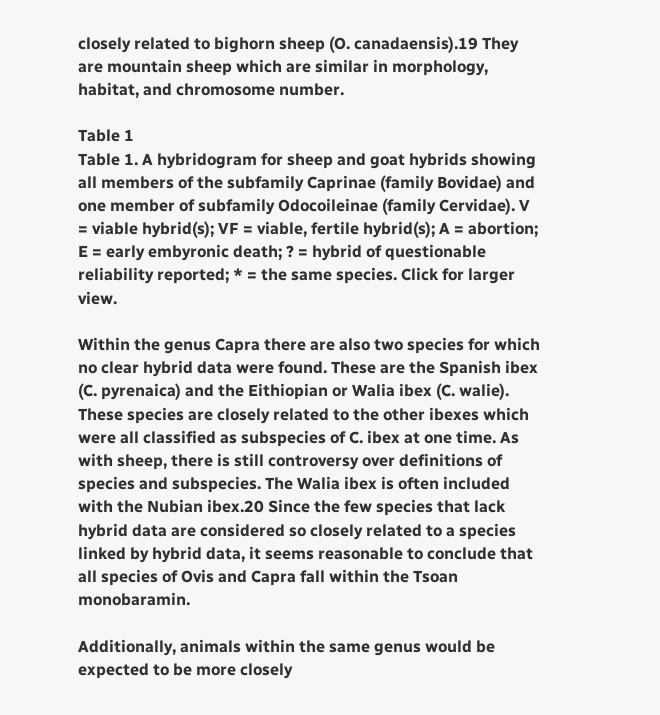closely related to bighorn sheep (O. canadaensis).19 They are mountain sheep which are similar in morphology, habitat, and chromosome number.

Table 1
Table 1. A hybridogram for sheep and goat hybrids showing all members of the subfamily Caprinae (family Bovidae) and one member of subfamily Odocoileinae (family Cervidae). V = viable hybrid(s); VF = viable, fertile hybrid(s); A = abortion; E = early embyronic death; ? = hybrid of questionable reliability reported; * = the same species. Click for larger view.

Within the genus Capra there are also two species for which no clear hybrid data were found. These are the Spanish ibex (C. pyrenaica) and the Eithiopian or Walia ibex (C. walie). These species are closely related to the other ibexes which were all classified as subspecies of C. ibex at one time. As with sheep, there is still controversy over definitions of species and subspecies. The Walia ibex is often included with the Nubian ibex.20 Since the few species that lack hybrid data are considered so closely related to a species linked by hybrid data, it seems reasonable to conclude that all species of Ovis and Capra fall within the Tsoan monobaramin.

Additionally, animals within the same genus would be expected to be more closely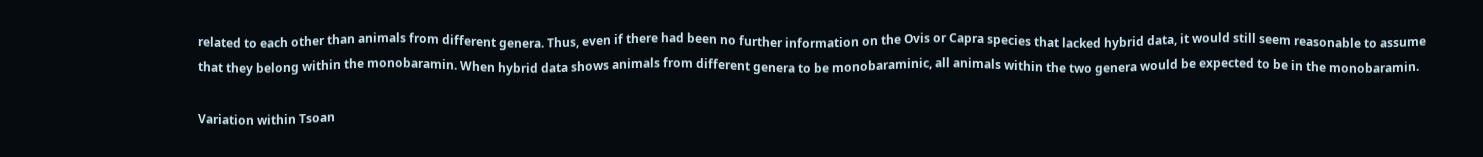related to each other than animals from different genera. Thus, even if there had been no further information on the Ovis or Capra species that lacked hybrid data, it would still seem reasonable to assume that they belong within the monobaramin. When hybrid data shows animals from different genera to be monobaraminic, all animals within the two genera would be expected to be in the monobaramin.

Variation within Tsoan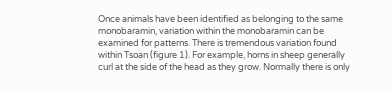Once animals have been identified as belonging to the same monobaramin, variation within the monobaramin can be examined for patterns. There is tremendous variation found within Tsoan (figure 1). For example, horns in sheep generally curl at the side of the head as they grow. Normally there is only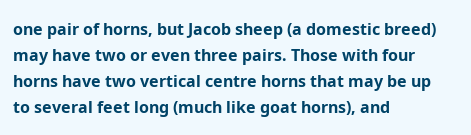one pair of horns, but Jacob sheep (a domestic breed) may have two or even three pairs. Those with four horns have two vertical centre horns that may be up to several feet long (much like goat horns), and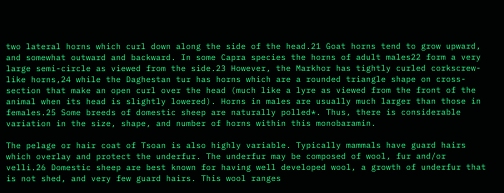two lateral horns which curl down along the side of the head.21 Goat horns tend to grow upward, and somewhat outward and backward. In some Capra species the horns of adult males22 form a very large semi-circle as viewed from the side.23 However, the Markhor has tightly curled corkscrew-like horns,24 while the Daghestan tur has horns which are a rounded triangle shape on cross-section that make an open curl over the head (much like a lyre as viewed from the front of the animal when its head is slightly lowered). Horns in males are usually much larger than those in females.25 Some breeds of domestic sheep are naturally polled*. Thus, there is considerable variation in the size, shape, and number of horns within this monobaramin.

The pelage or hair coat of Tsoan is also highly variable. Typically mammals have guard hairs which overlay and protect the underfur. The underfur may be composed of wool, fur and/or velli.26 Domestic sheep are best known for having well developed wool, a growth of underfur that is not shed, and very few guard hairs. This wool ranges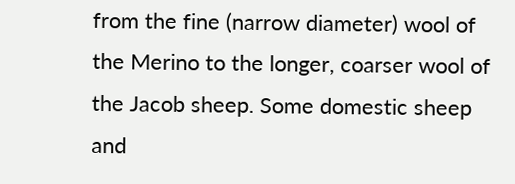from the fine (narrow diameter) wool of the Merino to the longer, coarser wool of the Jacob sheep. Some domestic sheep and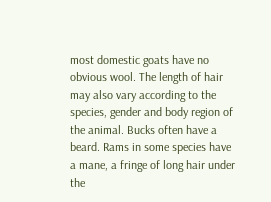most domestic goats have no obvious wool. The length of hair may also vary according to the species, gender and body region of the animal. Bucks often have a beard. Rams in some species have a mane, a fringe of long hair under the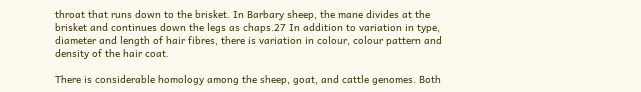throat that runs down to the brisket. In Barbary sheep, the mane divides at the brisket and continues down the legs as chaps.27 In addition to variation in type, diameter and length of hair fibres, there is variation in colour, colour pattern and density of the hair coat.

There is considerable homology among the sheep, goat, and cattle genomes. Both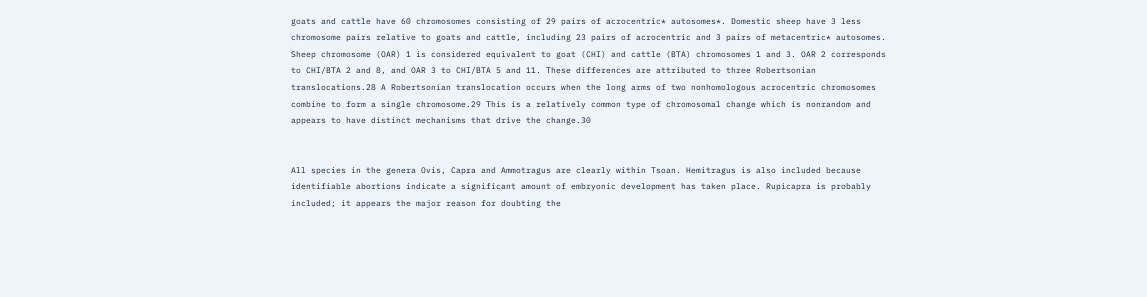goats and cattle have 60 chromosomes consisting of 29 pairs of acrocentric* autosomes*. Domestic sheep have 3 less chromosome pairs relative to goats and cattle, including 23 pairs of acrocentric and 3 pairs of metacentric* autosomes. Sheep chromosome (OAR) 1 is considered equivalent to goat (CHI) and cattle (BTA) chromosomes 1 and 3. OAR 2 corresponds to CHI/BTA 2 and 8, and OAR 3 to CHI/BTA 5 and 11. These differences are attributed to three Robertsonian translocations.28 A Robertsonian translocation occurs when the long arms of two nonhomologous acrocentric chromosomes combine to form a single chromosome.29 This is a relatively common type of chromosomal change which is nonrandom and appears to have distinct mechanisms that drive the change.30


All species in the genera Ovis, Capra and Ammotragus are clearly within Tsoan. Hemitragus is also included because identifiable abortions indicate a significant amount of embryonic development has taken place. Rupicapra is probably included; it appears the major reason for doubting the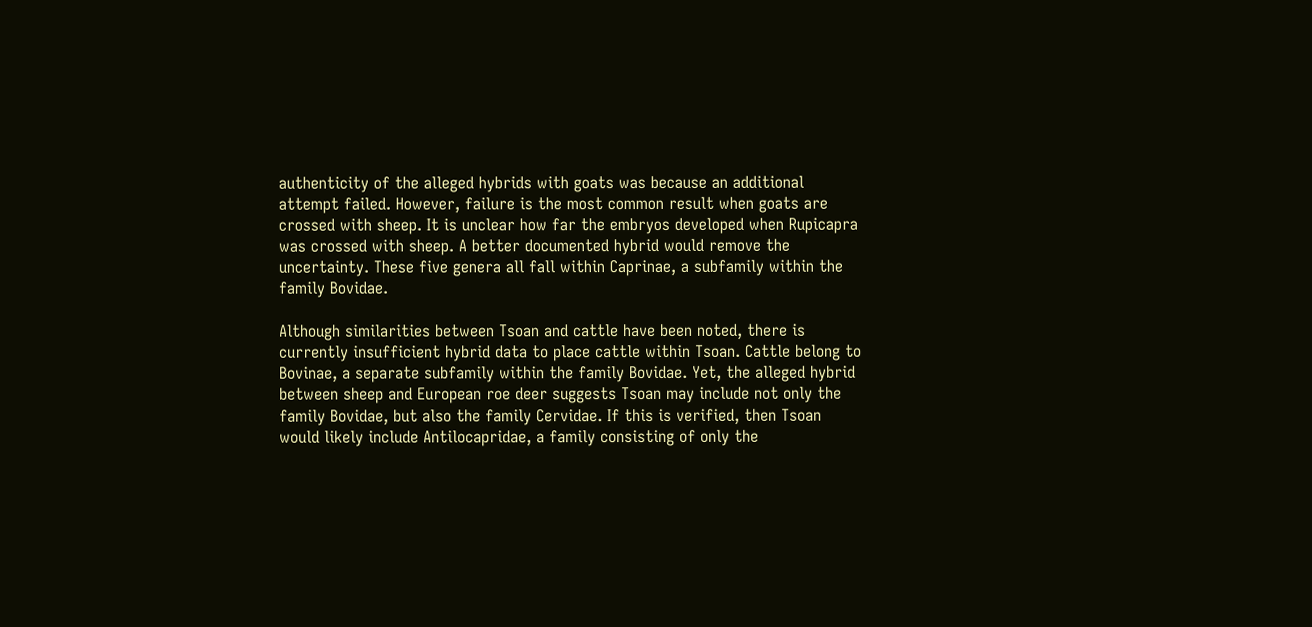authenticity of the alleged hybrids with goats was because an additional attempt failed. However, failure is the most common result when goats are crossed with sheep. It is unclear how far the embryos developed when Rupicapra was crossed with sheep. A better documented hybrid would remove the uncertainty. These five genera all fall within Caprinae, a subfamily within the family Bovidae.

Although similarities between Tsoan and cattle have been noted, there is currently insufficient hybrid data to place cattle within Tsoan. Cattle belong to Bovinae, a separate subfamily within the family Bovidae. Yet, the alleged hybrid between sheep and European roe deer suggests Tsoan may include not only the family Bovidae, but also the family Cervidae. If this is verified, then Tsoan would likely include Antilocapridae, a family consisting of only the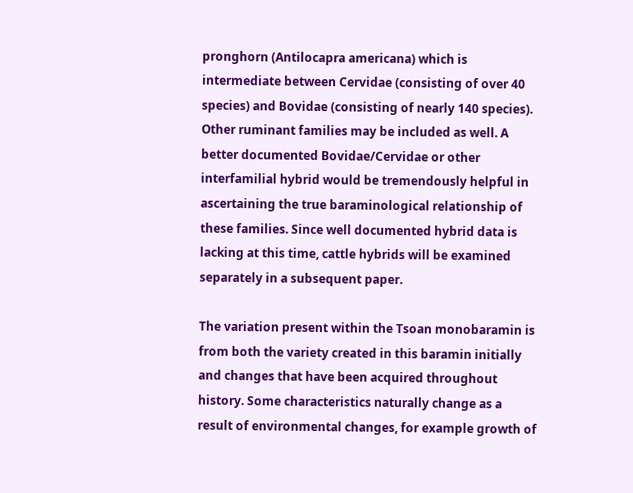pronghorn (Antilocapra americana) which is intermediate between Cervidae (consisting of over 40 species) and Bovidae (consisting of nearly 140 species). Other ruminant families may be included as well. A better documented Bovidae/Cervidae or other interfamilial hybrid would be tremendously helpful in ascertaining the true baraminological relationship of these families. Since well documented hybrid data is lacking at this time, cattle hybrids will be examined separately in a subsequent paper.

The variation present within the Tsoan monobaramin is from both the variety created in this baramin initially and changes that have been acquired throughout history. Some characteristics naturally change as a result of environmental changes, for example growth of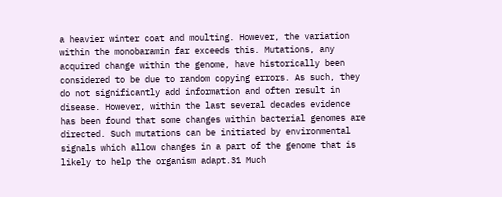a heavier winter coat and moulting. However, the variation within the monobaramin far exceeds this. Mutations, any acquired change within the genome, have historically been considered to be due to random copying errors. As such, they do not significantly add information and often result in disease. However, within the last several decades evidence has been found that some changes within bacterial genomes are directed. Such mutations can be initiated by environmental signals which allow changes in a part of the genome that is likely to help the organism adapt.31 Much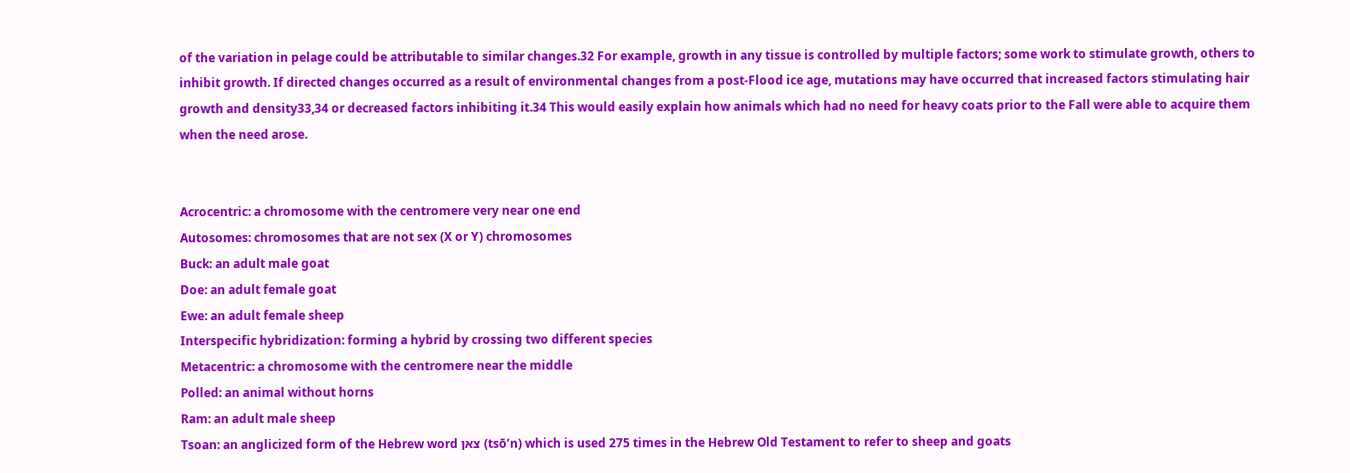of the variation in pelage could be attributable to similar changes.32 For example, growth in any tissue is controlled by multiple factors; some work to stimulate growth, others to inhibit growth. If directed changes occurred as a result of environmental changes from a post-Flood ice age, mutations may have occurred that increased factors stimulating hair growth and density33,34 or decreased factors inhibiting it.34 This would easily explain how animals which had no need for heavy coats prior to the Fall were able to acquire them when the need arose.


Acrocentric: a chromosome with the centromere very near one end
Autosomes: chromosomes that are not sex (X or Y) chromosomes
Buck: an adult male goat
Doe: an adult female goat
Ewe: an adult female sheep
Interspecific hybridization: forming a hybrid by crossing two different species
Metacentric: a chromosome with the centromere near the middle
Polled: an animal without horns
Ram: an adult male sheep
Tsoan: an anglicized form of the Hebrew word צאן (tsō’n) which is used 275 times in the Hebrew Old Testament to refer to sheep and goats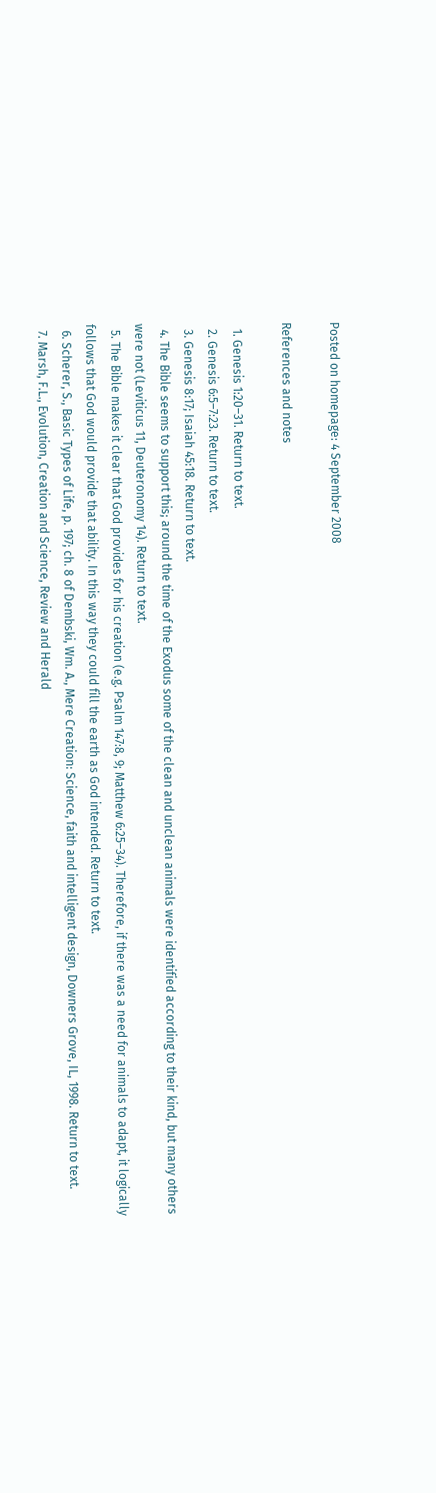Posted on homepage: 4 September 2008

References and notes

  1. Genesis 1:20–31. Return to text.
  2. Genesis 6:5–7:23. Return to text.
  3. Genesis 8:17; Isaiah 45:18. Return to text.
  4. The Bible seems to support this; around the time of the Exodus some of the clean and unclean animals were identified according to their kind, but many others were not (Leviticus 11, Deuteronomy 14). Return to text.
  5. The Bible makes it clear that God provides for his creation (e.g. Psalm 147:8, 9; Matthew 6:25–34). Therefore, if there was a need for animals to adapt, it logically follows that God would provide that ability. In this way they could fill the earth as God intended. Return to text.
  6. Scherer, S., Basic Types of Life, p. 197; ch. 8 of Dembski, Wm. A., Mere Creation: Science, faith and intelligent design, Downers Grove, IL, 1998. Return to text.
  7. Marsh, F.L., Evolution, Creation and Science, Review and Herald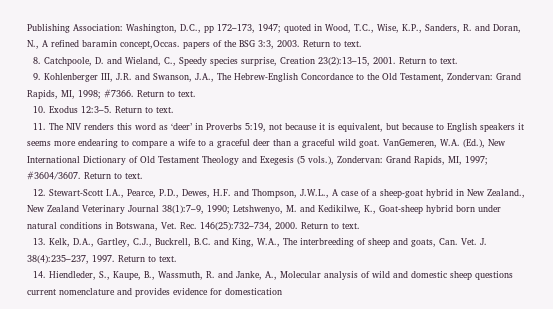Publishing Association: Washington, D.C., pp 172–173, 1947; quoted in Wood, T.C., Wise, K.P., Sanders, R. and Doran, N., A refined baramin concept,Occas. papers of the BSG 3:3, 2003. Return to text.
  8. Catchpoole, D. and Wieland, C., Speedy species surprise, Creation 23(2):13–15, 2001. Return to text.
  9. Kohlenberger III, J.R. and Swanson, J.A., The Hebrew-English Concordance to the Old Testament, Zondervan: Grand Rapids, MI, 1998; #7366. Return to text.
  10. Exodus 12:3–5. Return to text.
  11. The NIV renders this word as ‘deer’ in Proverbs 5:19, not because it is equivalent, but because to English speakers it seems more endearing to compare a wife to a graceful deer than a graceful wild goat. VanGemeren, W.A. (Ed.), New International Dictionary of Old Testament Theology and Exegesis (5 vols.), Zondervan: Grand Rapids, MI, 1997; #3604/3607. Return to text.
  12. Stewart-Scott I.A., Pearce, P.D., Dewes, H.F. and Thompson, J.W.L., A case of a sheep-goat hybrid in New Zealand., New Zealand Veterinary Journal 38(1):7–9, 1990; Letshwenyo, M. and Kedikilwe, K., Goat-sheep hybrid born under natural conditions in Botswana, Vet. Rec. 146(25):732–734, 2000. Return to text.
  13. Kelk, D.A., Gartley, C.J., Buckrell, B.C. and King, W.A., The interbreeding of sheep and goats, Can. Vet. J. 38(4):235–237, 1997. Return to text.
  14. Hiendleder, S., Kaupe, B., Wassmuth, R. and Janke, A., Molecular analysis of wild and domestic sheep questions current nomenclature and provides evidence for domestication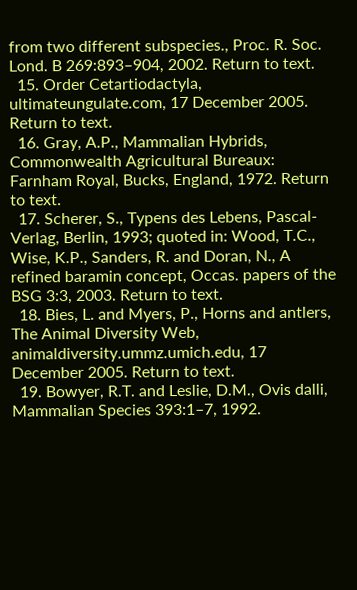from two different subspecies., Proc. R. Soc. Lond. B 269:893–904, 2002. Return to text.
  15. Order Cetartiodactyla, ultimateungulate.com, 17 December 2005. Return to text.
  16. Gray, A.P., Mammalian Hybrids, Commonwealth Agricultural Bureaux: Farnham Royal, Bucks, England, 1972. Return to text.
  17. Scherer, S., Typens des Lebens, Pascal-Verlag, Berlin, 1993; quoted in: Wood, T.C., Wise, K.P., Sanders, R. and Doran, N., A refined baramin concept, Occas. papers of the BSG 3:3, 2003. Return to text.
  18. Bies, L. and Myers, P., Horns and antlers, The Animal Diversity Web, animaldiversity.ummz.umich.edu, 17 December 2005. Return to text.
  19. Bowyer, R.T. and Leslie, D.M., Ovis dalli, Mammalian Species 393:1–7, 1992.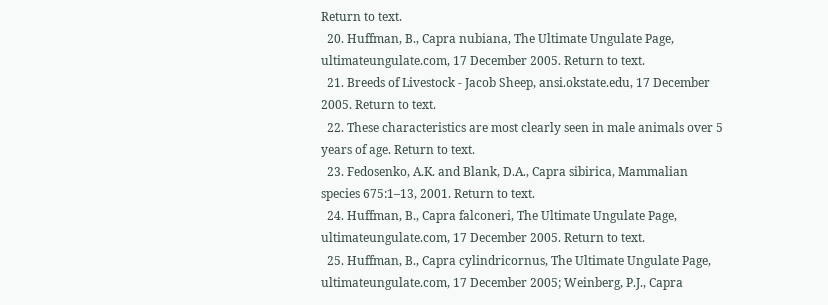Return to text.
  20. Huffman, B., Capra nubiana, The Ultimate Ungulate Page, ultimateungulate.com, 17 December 2005. Return to text.
  21. Breeds of Livestock - Jacob Sheep, ansi.okstate.edu, 17 December 2005. Return to text.
  22. These characteristics are most clearly seen in male animals over 5 years of age. Return to text.
  23. Fedosenko, A.K. and Blank, D.A., Capra sibirica, Mammalian species 675:1–13, 2001. Return to text.
  24. Huffman, B., Capra falconeri, The Ultimate Ungulate Page, ultimateungulate.com, 17 December 2005. Return to text.
  25. Huffman, B., Capra cylindricornus, The Ultimate Ungulate Page, ultimateungulate.com, 17 December 2005; Weinberg, P.J., Capra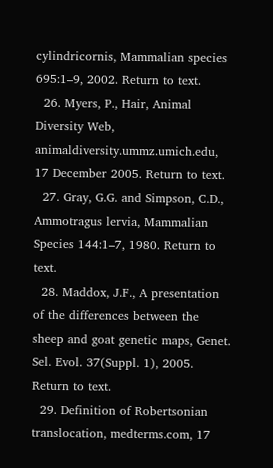cylindricornis, Mammalian species 695:1–9, 2002. Return to text.
  26. Myers, P., Hair, Animal Diversity Web, animaldiversity.ummz.umich.edu, 17 December 2005. Return to text.
  27. Gray, G.G. and Simpson, C.D., Ammotragus lervia, Mammalian Species 144:1–7, 1980. Return to text.
  28. Maddox, J.F., A presentation of the differences between the sheep and goat genetic maps, Genet. Sel. Evol. 37(Suppl. 1), 2005. Return to text.
  29. Definition of Robertsonian translocation, medterms.com, 17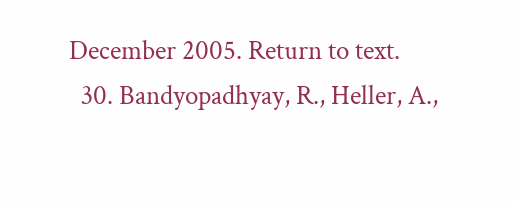December 2005. Return to text.
  30. Bandyopadhyay, R., Heller, A.,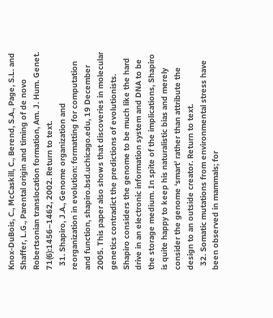Knox-DuBois, C., McCaskill, C., Berend, S.A., Page, S.L. and Shaffer, L.G., Parental origin and timing of de novo Robertsonian translocation formation, Am. J. Hum. Genet. 71(6):1456–1462, 2002. Return to text.
  31. Shapiro, J.A., Genome organization and reorganization in evolution: formatting for computation and function, shapiro.bsd.uchicago.edu, 19 December 2005. This paper also shows that discoveries in molecular genetics contradict the predictions of evolutionists. Shapiro considers the genome to be much like the hard drive in an electronic information system and DNA to be the storage medium. In spite of the implications, Shapiro is quite happy to keep his naturalistic bias and merely consider the genome ‘smart’ rather than attribute the design to an outside creator. Return to text.
  32. Somatic mutations from environmental stress have been observed in mammals; for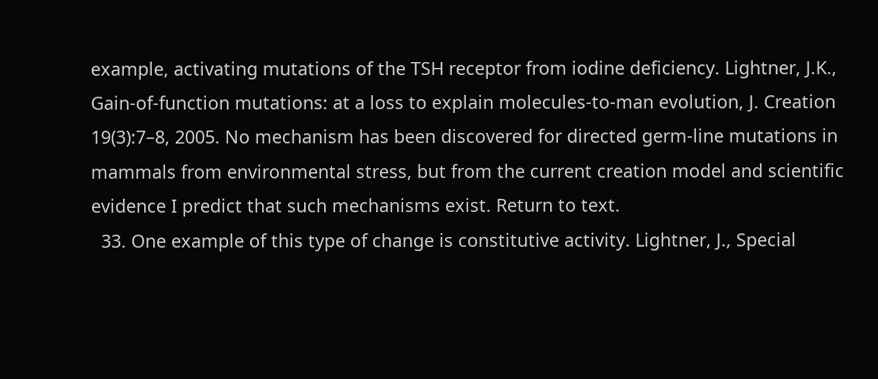example, activating mutations of the TSH receptor from iodine deficiency. Lightner, J.K., Gain-of-function mutations: at a loss to explain molecules-to-man evolution, J. Creation 19(3):7–8, 2005. No mechanism has been discovered for directed germ-line mutations in mammals from environmental stress, but from the current creation model and scientific evidence I predict that such mechanisms exist. Return to text.
  33. One example of this type of change is constitutive activity. Lightner, J., Special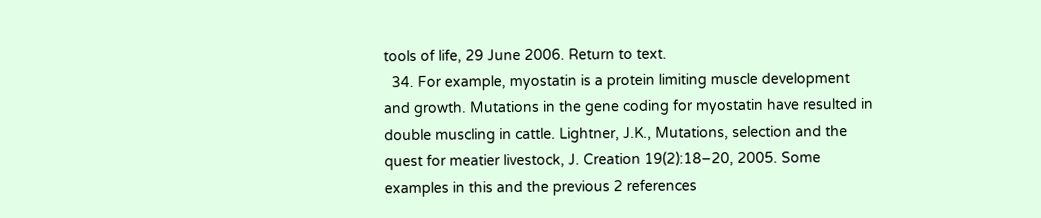tools of life, 29 June 2006. Return to text.
  34. For example, myostatin is a protein limiting muscle development and growth. Mutations in the gene coding for myostatin have resulted in double muscling in cattle. Lightner, J.K., Mutations, selection and the quest for meatier livestock, J. Creation 19(2):18–20, 2005. Some examples in this and the previous 2 references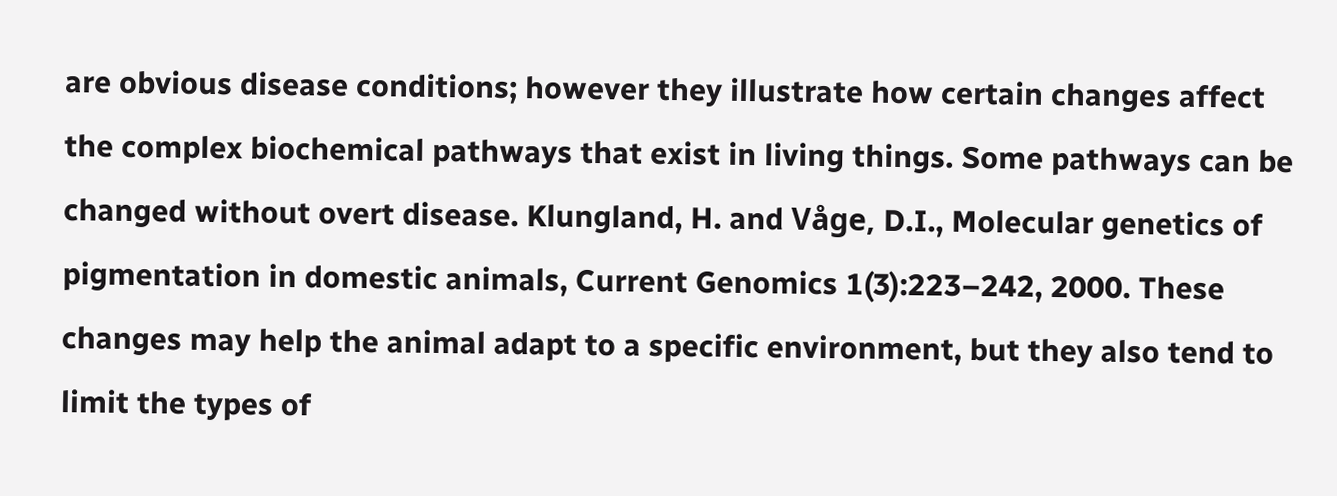are obvious disease conditions; however they illustrate how certain changes affect the complex biochemical pathways that exist in living things. Some pathways can be changed without overt disease. Klungland, H. and Våge, D.I., Molecular genetics of pigmentation in domestic animals, Current Genomics 1(3):223–242, 2000. These changes may help the animal adapt to a specific environment, but they also tend to limit the types of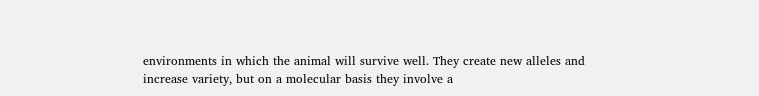environments in which the animal will survive well. They create new alleles and increase variety, but on a molecular basis they involve a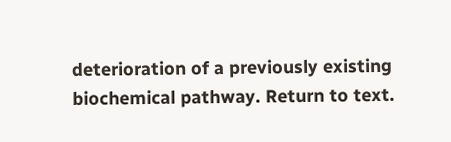deterioration of a previously existing biochemical pathway. Return to text.